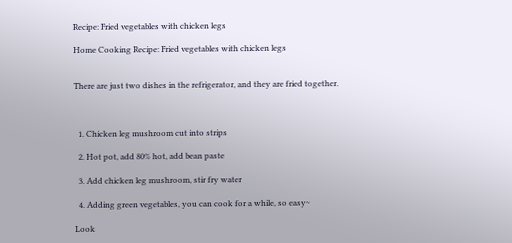Recipe: Fried vegetables with chicken legs

Home Cooking Recipe: Fried vegetables with chicken legs


There are just two dishes in the refrigerator, and they are fried together.



  1. Chicken leg mushroom cut into strips

  2. Hot pot, add 80% hot, add bean paste

  3. Add chicken leg mushroom, stir fry water

  4. Adding green vegetables, you can cook for a while, so easy~

Look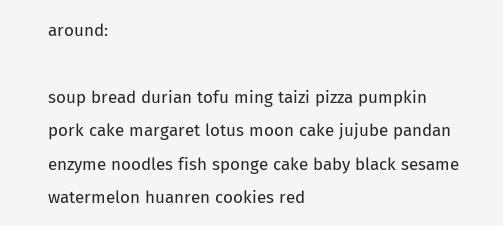around:

soup bread durian tofu ming taizi pizza pumpkin pork cake margaret lotus moon cake jujube pandan enzyme noodles fish sponge cake baby black sesame watermelon huanren cookies red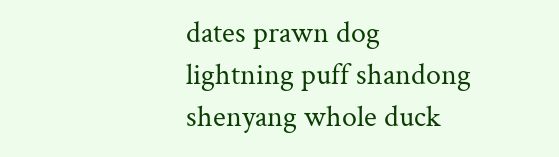dates prawn dog lightning puff shandong shenyang whole duck